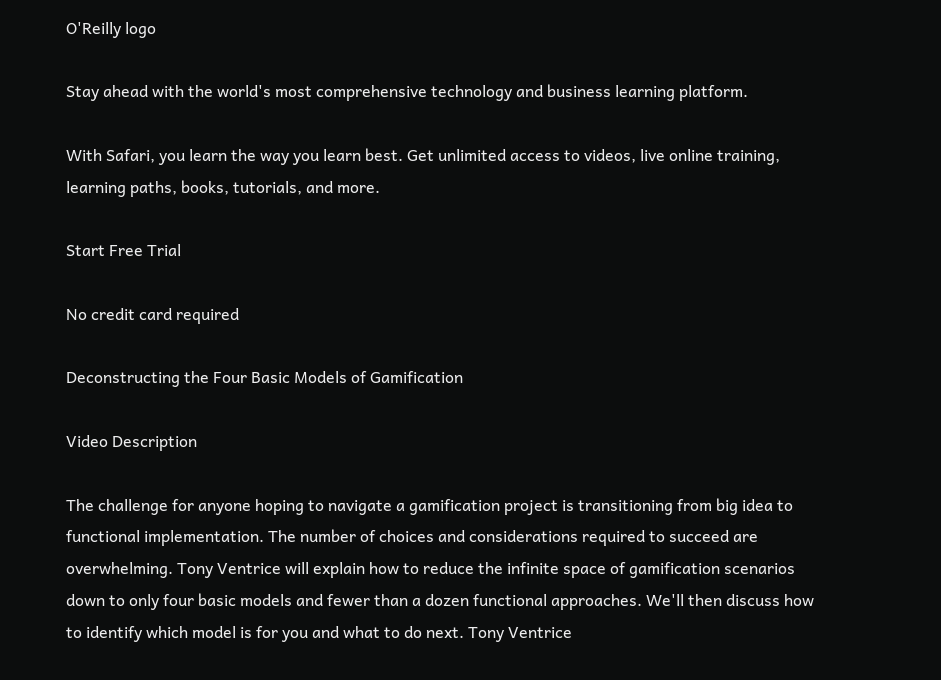O'Reilly logo

Stay ahead with the world's most comprehensive technology and business learning platform.

With Safari, you learn the way you learn best. Get unlimited access to videos, live online training, learning paths, books, tutorials, and more.

Start Free Trial

No credit card required

Deconstructing the Four Basic Models of Gamification

Video Description

The challenge for anyone hoping to navigate a gamification project is transitioning from big idea to functional implementation. The number of choices and considerations required to succeed are overwhelming. Tony Ventrice will explain how to reduce the infinite space of gamification scenarios down to only four basic models and fewer than a dozen functional approaches. We'll then discuss how to identify which model is for you and what to do next. Tony Ventrice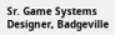Sr. Game Systems Designer, Badgeville